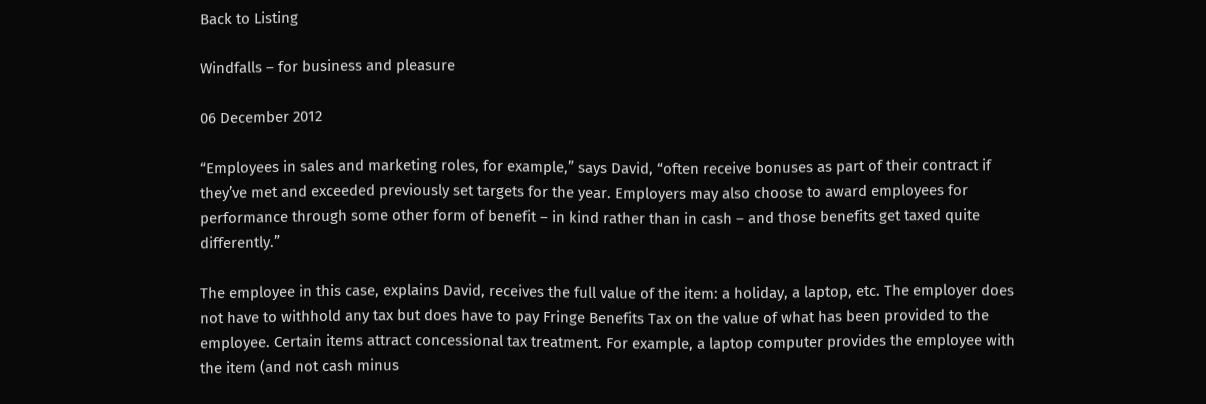Back to Listing

Windfalls – for business and pleasure

06 December 2012

“Employees in sales and marketing roles, for example,” says David, “often receive bonuses as part of their contract if they’ve met and exceeded previously set targets for the year. Employers may also choose to award employees for performance through some other form of benefit – in kind rather than in cash – and those benefits get taxed quite differently.”

The employee in this case, explains David, receives the full value of the item: a holiday, a laptop, etc. The employer does not have to withhold any tax but does have to pay Fringe Benefits Tax on the value of what has been provided to the employee. Certain items attract concessional tax treatment. For example, a laptop computer provides the employee with the item (and not cash minus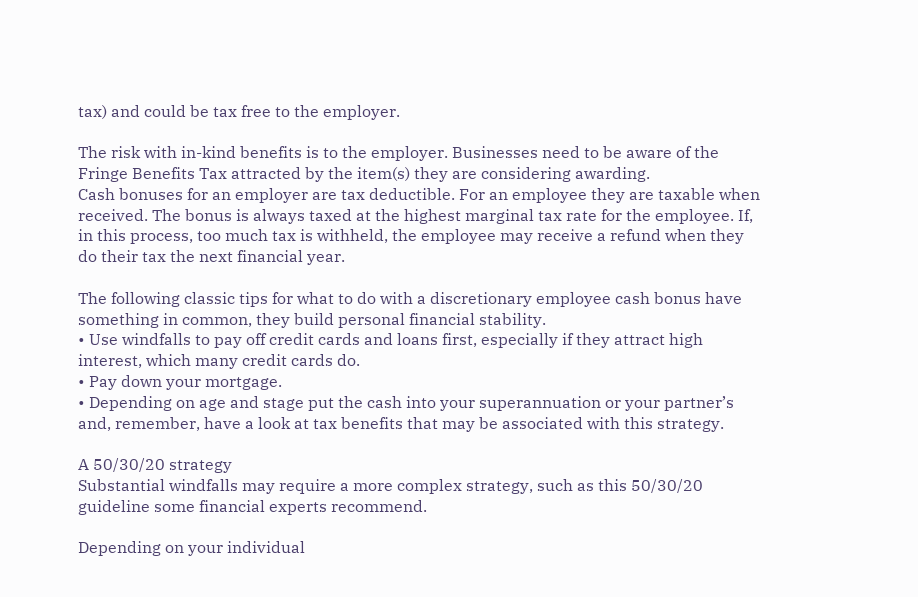tax) and could be tax free to the employer.

The risk with in-kind benefits is to the employer. Businesses need to be aware of the Fringe Benefits Tax attracted by the item(s) they are considering awarding.
Cash bonuses for an employer are tax deductible. For an employee they are taxable when received. The bonus is always taxed at the highest marginal tax rate for the employee. If, in this process, too much tax is withheld, the employee may receive a refund when they do their tax the next financial year.

The following classic tips for what to do with a discretionary employee cash bonus have something in common, they build personal financial stability.
• Use windfalls to pay off credit cards and loans first, especially if they attract high interest, which many credit cards do.
• Pay down your mortgage.
• Depending on age and stage put the cash into your superannuation or your partner’s and, remember, have a look at tax benefits that may be associated with this strategy.

A 50/30/20 strategy
Substantial windfalls may require a more complex strategy, such as this 50/30/20 guideline some financial experts recommend.

Depending on your individual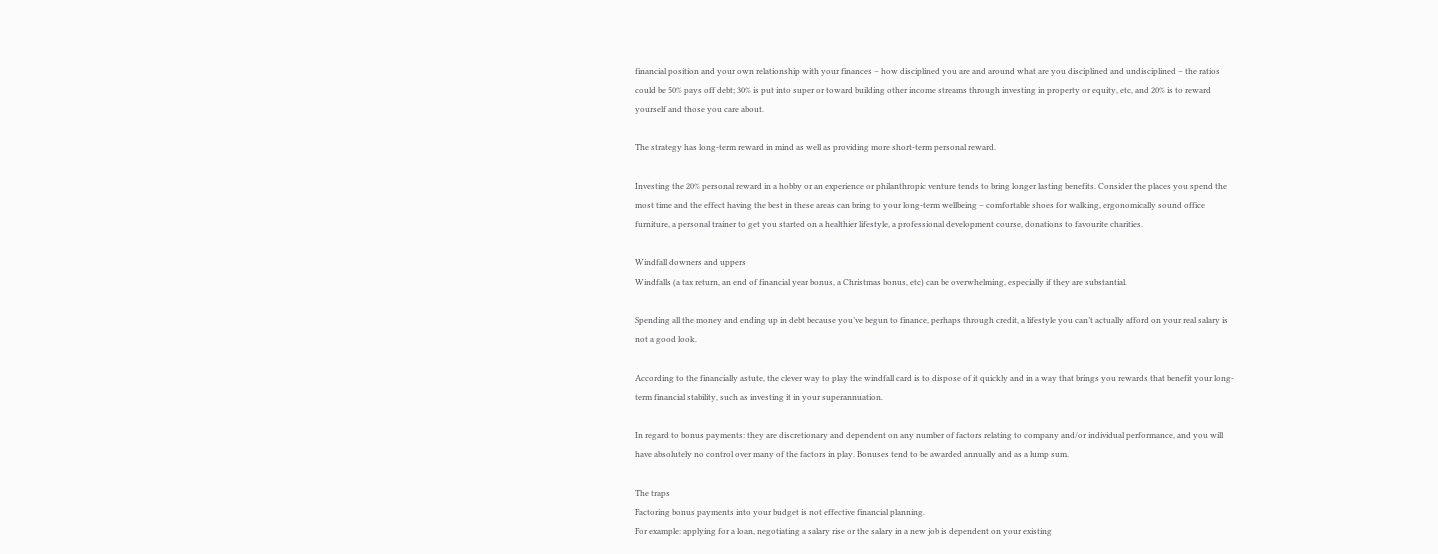financial position and your own relationship with your finances – how disciplined you are and around what are you disciplined and undisciplined – the ratios could be 50% pays off debt; 30% is put into super or toward building other income streams through investing in property or equity, etc, and 20% is to reward yourself and those you care about.

The strategy has long-term reward in mind as well as providing more short-term personal reward.

Investing the 20% personal reward in a hobby or an experience or philanthropic venture tends to bring longer lasting benefits. Consider the places you spend the most time and the effect having the best in these areas can bring to your long-term wellbeing – comfortable shoes for walking, ergonomically sound office furniture, a personal trainer to get you started on a healthier lifestyle, a professional development course, donations to favourite charities.

Windfall downers and uppers
Windfalls (a tax return, an end of financial year bonus, a Christmas bonus, etc) can be overwhelming, especially if they are substantial.

Spending all the money and ending up in debt because you’ve begun to finance, perhaps through credit, a lifestyle you can’t actually afford on your real salary is not a good look.

According to the financially astute, the clever way to play the windfall card is to dispose of it quickly and in a way that brings you rewards that benefit your long-term financial stability, such as investing it in your superannuation.

In regard to bonus payments: they are discretionary and dependent on any number of factors relating to company and/or individual performance, and you will have absolutely no control over many of the factors in play. Bonuses tend to be awarded annually and as a lump sum.

The traps
Factoring bonus payments into your budget is not effective financial planning.
For example: applying for a loan, negotiating a salary rise or the salary in a new job is dependent on your existing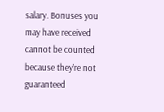salary. Bonuses you may have received cannot be counted because they’re not guaranteed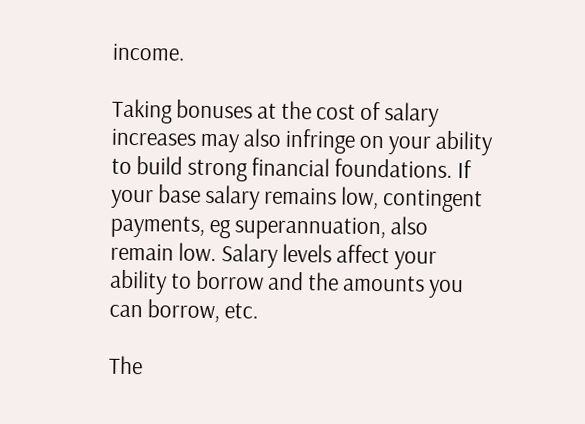income.

Taking bonuses at the cost of salary increases may also infringe on your ability to build strong financial foundations. If your base salary remains low, contingent payments, eg superannuation, also remain low. Salary levels affect your ability to borrow and the amounts you can borrow, etc.

The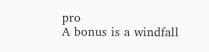pro
A bonus is a windfall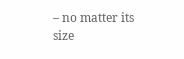– no matter its size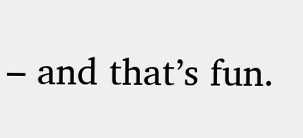– and that’s fun.